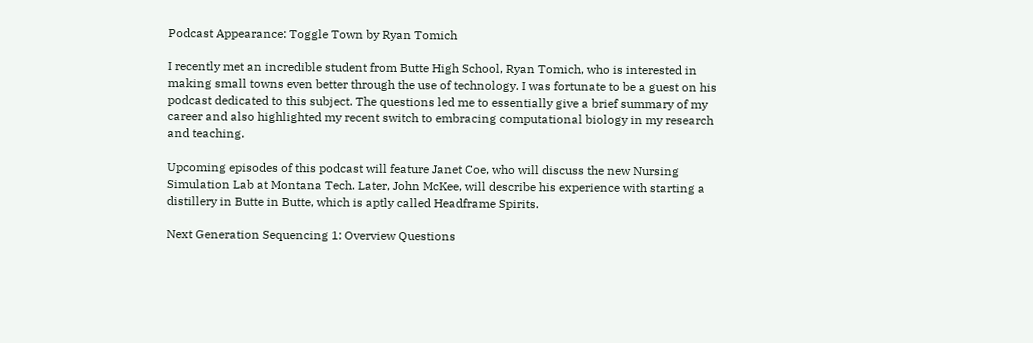Podcast Appearance: Toggle Town by Ryan Tomich

I recently met an incredible student from Butte High School, Ryan Tomich, who is interested in making small towns even better through the use of technology. I was fortunate to be a guest on his podcast dedicated to this subject. The questions led me to essentially give a brief summary of my career and also highlighted my recent switch to embracing computational biology in my research and teaching.

Upcoming episodes of this podcast will feature Janet Coe, who will discuss the new Nursing Simulation Lab at Montana Tech. Later, John McKee, will describe his experience with starting a distillery in Butte in Butte, which is aptly called Headframe Spirits.

Next Generation Sequencing 1: Overview Questions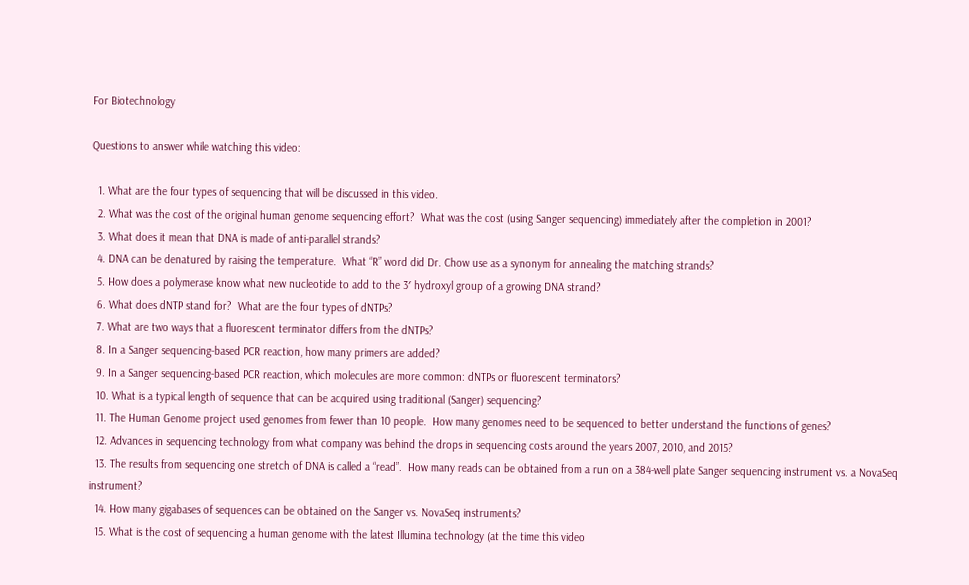For Biotechnology

Questions to answer while watching this video:

  1. What are the four types of sequencing that will be discussed in this video.
  2. What was the cost of the original human genome sequencing effort?  What was the cost (using Sanger sequencing) immediately after the completion in 2001?
  3. What does it mean that DNA is made of anti-parallel strands?
  4. DNA can be denatured by raising the temperature.  What “R” word did Dr. Chow use as a synonym for annealing the matching strands?
  5. How does a polymerase know what new nucleotide to add to the 3′ hydroxyl group of a growing DNA strand?
  6. What does dNTP stand for?  What are the four types of dNTPs?
  7. What are two ways that a fluorescent terminator differs from the dNTPs?
  8. In a Sanger sequencing-based PCR reaction, how many primers are added?
  9. In a Sanger sequencing-based PCR reaction, which molecules are more common: dNTPs or fluorescent terminators?
  10. What is a typical length of sequence that can be acquired using traditional (Sanger) sequencing?
  11. The Human Genome project used genomes from fewer than 10 people.  How many genomes need to be sequenced to better understand the functions of genes?
  12. Advances in sequencing technology from what company was behind the drops in sequencing costs around the years 2007, 2010, and 2015?
  13. The results from sequencing one stretch of DNA is called a “read”.  How many reads can be obtained from a run on a 384-well plate Sanger sequencing instrument vs. a NovaSeq instrument?
  14. How many gigabases of sequences can be obtained on the Sanger vs. NovaSeq instruments?
  15. What is the cost of sequencing a human genome with the latest Illumina technology (at the time this video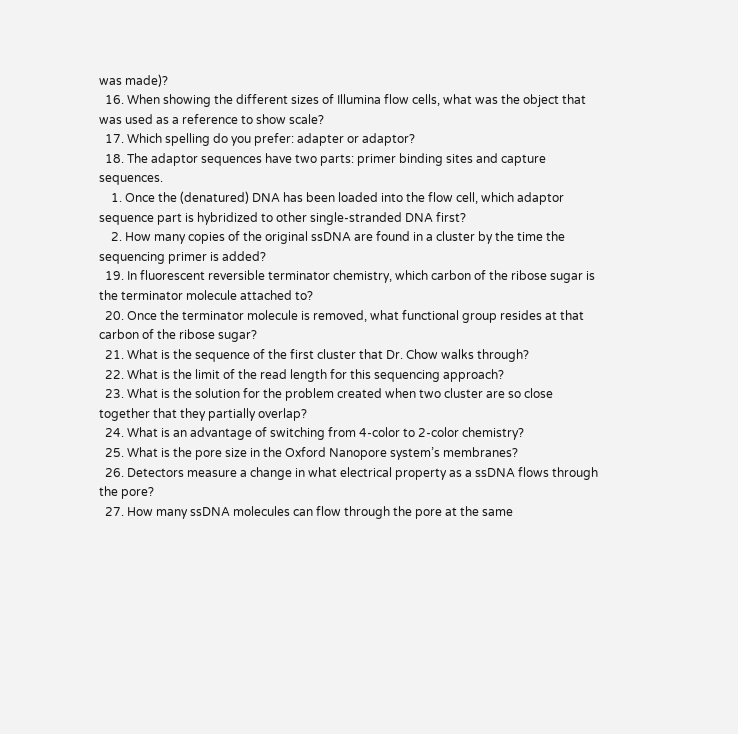was made)?
  16. When showing the different sizes of Illumina flow cells, what was the object that was used as a reference to show scale?
  17. Which spelling do you prefer: adapter or adaptor?
  18. The adaptor sequences have two parts: primer binding sites and capture sequences.
    1. Once the (denatured) DNA has been loaded into the flow cell, which adaptor sequence part is hybridized to other single-stranded DNA first?
    2. How many copies of the original ssDNA are found in a cluster by the time the sequencing primer is added?
  19. In fluorescent reversible terminator chemistry, which carbon of the ribose sugar is the terminator molecule attached to?
  20. Once the terminator molecule is removed, what functional group resides at that carbon of the ribose sugar?
  21. What is the sequence of the first cluster that Dr. Chow walks through?
  22. What is the limit of the read length for this sequencing approach?
  23. What is the solution for the problem created when two cluster are so close together that they partially overlap?
  24. What is an advantage of switching from 4-color to 2-color chemistry?
  25. What is the pore size in the Oxford Nanopore system’s membranes?
  26. Detectors measure a change in what electrical property as a ssDNA flows through the pore?
  27. How many ssDNA molecules can flow through the pore at the same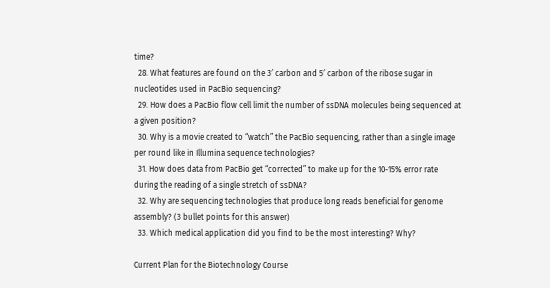time?
  28. What features are found on the 3′ carbon and 5′ carbon of the ribose sugar in nucleotides used in PacBio sequencing?
  29. How does a PacBio flow cell limit the number of ssDNA molecules being sequenced at a given position?
  30. Why is a movie created to “watch” the PacBio sequencing, rather than a single image per round like in Illumina sequence technologies?
  31. How does data from PacBio get “corrected” to make up for the 10-15% error rate during the reading of a single stretch of ssDNA?
  32. Why are sequencing technologies that produce long reads beneficial for genome assembly? (3 bullet points for this answer)
  33. Which medical application did you find to be the most interesting? Why?

Current Plan for the Biotechnology Course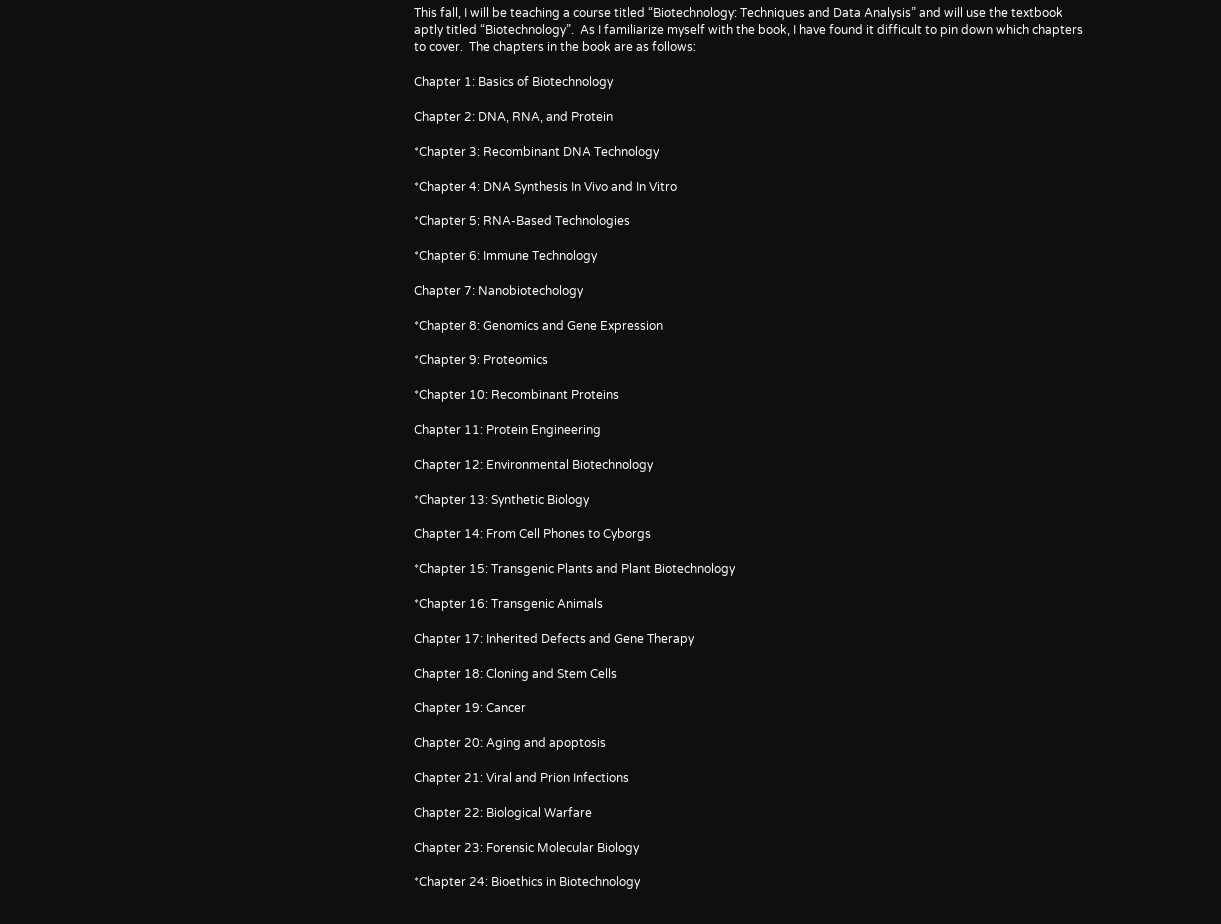This fall, I will be teaching a course titled “Biotechnology: Techniques and Data Analysis” and will use the textbook aptly titled “Biotechnology”.  As I familiarize myself with the book, I have found it difficult to pin down which chapters to cover.  The chapters in the book are as follows:

Chapter 1: Basics of Biotechnology

Chapter 2: DNA, RNA, and Protein

*Chapter 3: Recombinant DNA Technology

*Chapter 4: DNA Synthesis In Vivo and In Vitro

*Chapter 5: RNA-Based Technologies

*Chapter 6: Immune Technology

Chapter 7: Nanobiotechology

*Chapter 8: Genomics and Gene Expression

*Chapter 9: Proteomics

*Chapter 10: Recombinant Proteins

Chapter 11: Protein Engineering

Chapter 12: Environmental Biotechnology

*Chapter 13: Synthetic Biology

Chapter 14: From Cell Phones to Cyborgs

*Chapter 15: Transgenic Plants and Plant Biotechnology

*Chapter 16: Transgenic Animals

Chapter 17: Inherited Defects and Gene Therapy

Chapter 18: Cloning and Stem Cells

Chapter 19: Cancer

Chapter 20: Aging and apoptosis

Chapter 21: Viral and Prion Infections

Chapter 22: Biological Warfare

Chapter 23: Forensic Molecular Biology

*Chapter 24: Bioethics in Biotechnology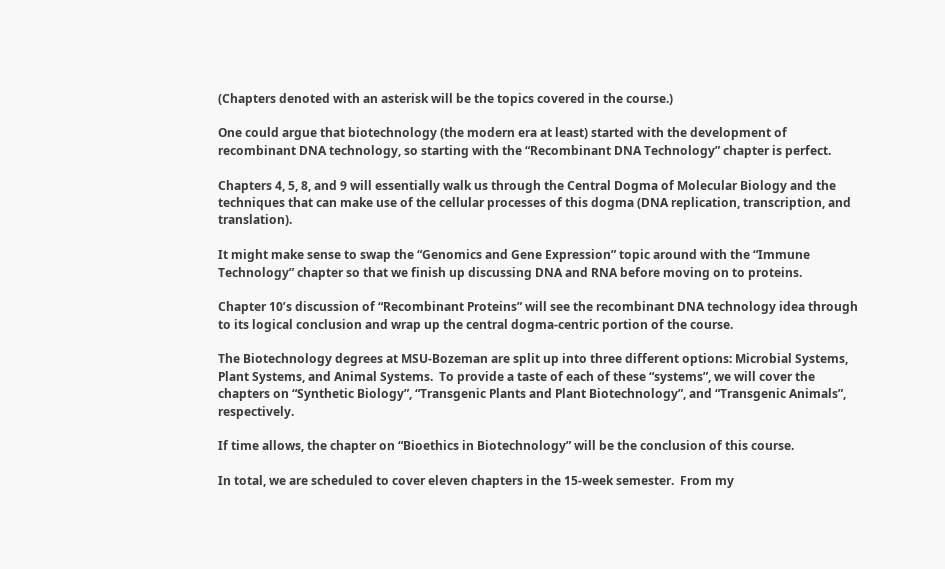(Chapters denoted with an asterisk will be the topics covered in the course.)

One could argue that biotechnology (the modern era at least) started with the development of recombinant DNA technology, so starting with the “Recombinant DNA Technology” chapter is perfect.

Chapters 4, 5, 8, and 9 will essentially walk us through the Central Dogma of Molecular Biology and the techniques that can make use of the cellular processes of this dogma (DNA replication, transcription, and translation).

It might make sense to swap the “Genomics and Gene Expression” topic around with the “Immune Technology” chapter so that we finish up discussing DNA and RNA before moving on to proteins.

Chapter 10’s discussion of “Recombinant Proteins” will see the recombinant DNA technology idea through to its logical conclusion and wrap up the central dogma-centric portion of the course.

The Biotechnology degrees at MSU-Bozeman are split up into three different options: Microbial Systems, Plant Systems, and Animal Systems.  To provide a taste of each of these “systems”, we will cover the chapters on “Synthetic Biology”, “Transgenic Plants and Plant Biotechnology”, and “Transgenic Animals”, respectively.

If time allows, the chapter on “Bioethics in Biotechnology” will be the conclusion of this course.

In total, we are scheduled to cover eleven chapters in the 15-week semester.  From my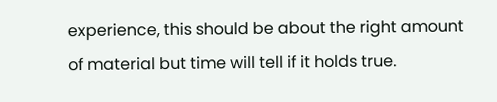experience, this should be about the right amount of material but time will tell if it holds true.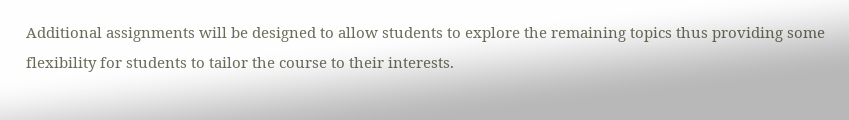Additional assignments will be designed to allow students to explore the remaining topics thus providing some flexibility for students to tailor the course to their interests.